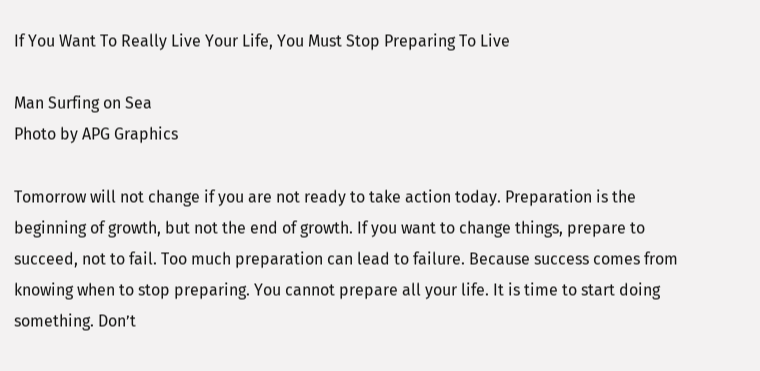If You Want To Really Live Your Life, You Must Stop Preparing To Live

Man Surfing on Sea
Photo by APG Graphics

Tomorrow will not change if you are not ready to take action today. Preparation is the beginning of growth, but not the end of growth. If you want to change things, prepare to succeed, not to fail. Too much preparation can lead to failure. Because success comes from knowing when to stop preparing. You cannot prepare all your life. It is time to start doing something. Don’t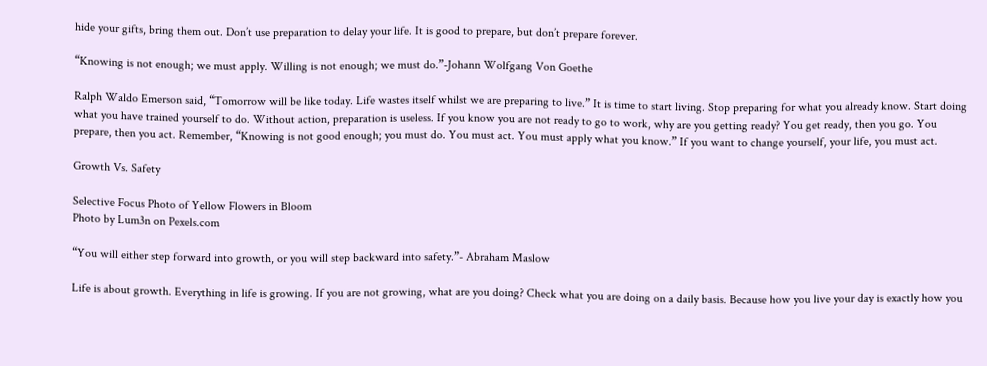hide your gifts, bring them out. Don’t use preparation to delay your life. It is good to prepare, but don’t prepare forever.

“Knowing is not enough; we must apply. Willing is not enough; we must do.”-Johann Wolfgang Von Goethe

Ralph Waldo Emerson said, “Tomorrow will be like today. Life wastes itself whilst we are preparing to live.” It is time to start living. Stop preparing for what you already know. Start doing what you have trained yourself to do. Without action, preparation is useless. If you know you are not ready to go to work, why are you getting ready? You get ready, then you go. You prepare, then you act. Remember, “Knowing is not good enough; you must do. You must act. You must apply what you know.” If you want to change yourself, your life, you must act.

Growth Vs. Safety

Selective Focus Photo of Yellow Flowers in Bloom
Photo by Lum3n on Pexels.com

“You will either step forward into growth, or you will step backward into safety.”- Abraham Maslow

Life is about growth. Everything in life is growing. If you are not growing, what are you doing? Check what you are doing on a daily basis. Because how you live your day is exactly how you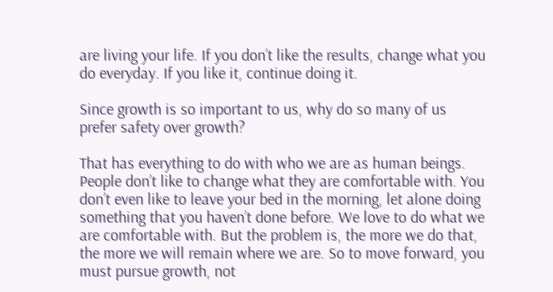are living your life. If you don’t like the results, change what you do everyday. If you like it, continue doing it.

Since growth is so important to us, why do so many of us prefer safety over growth?

That has everything to do with who we are as human beings. People don’t like to change what they are comfortable with. You don’t even like to leave your bed in the morning, let alone doing something that you haven’t done before. We love to do what we are comfortable with. But the problem is, the more we do that, the more we will remain where we are. So to move forward, you must pursue growth, not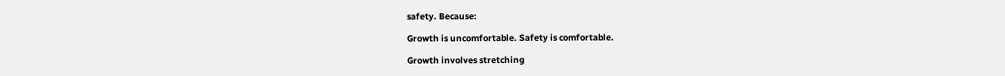safety. Because:

Growth is uncomfortable. Safety is comfortable.

Growth involves stretching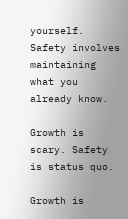yourself. Safety involves maintaining what you already know.

Growth is scary. Safety is status quo.

Growth is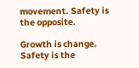movement. Safety is the opposite.

Growth is change. Safety is the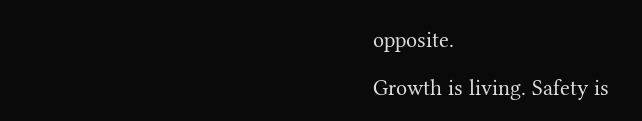opposite.

Growth is living. Safety is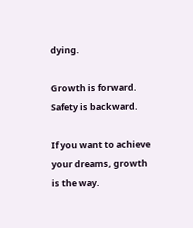dying.

Growth is forward. Safety is backward.

If you want to achieve your dreams, growth is the way.